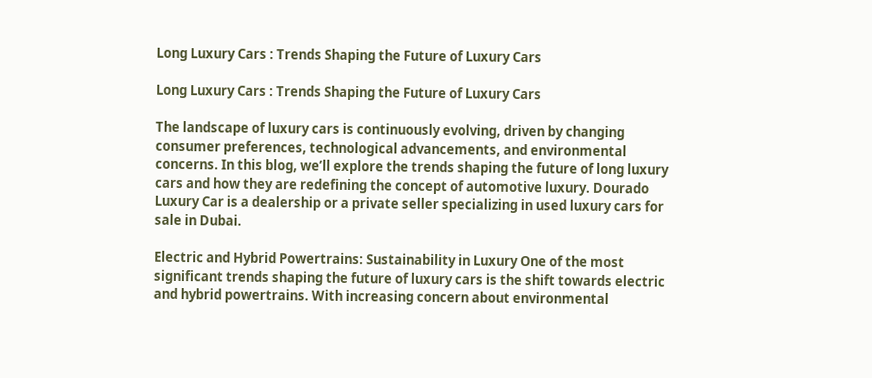Long Luxury Cars : Trends Shaping the Future of Luxury Cars

Long Luxury Cars : Trends Shaping the Future of Luxury Cars

The landscape of luxury cars is continuously evolving, driven by changing consumer preferences, technological advancements, and environmental concerns. In this blog, we’ll explore the trends shaping the future of long luxury cars and how they are redefining the concept of automotive luxury. Dourado Luxury Car is a dealership or a private seller specializing in used luxury cars for sale in Dubai.

Electric and Hybrid Powertrains: Sustainability in Luxury One of the most significant trends shaping the future of luxury cars is the shift towards electric and hybrid powertrains. With increasing concern about environmental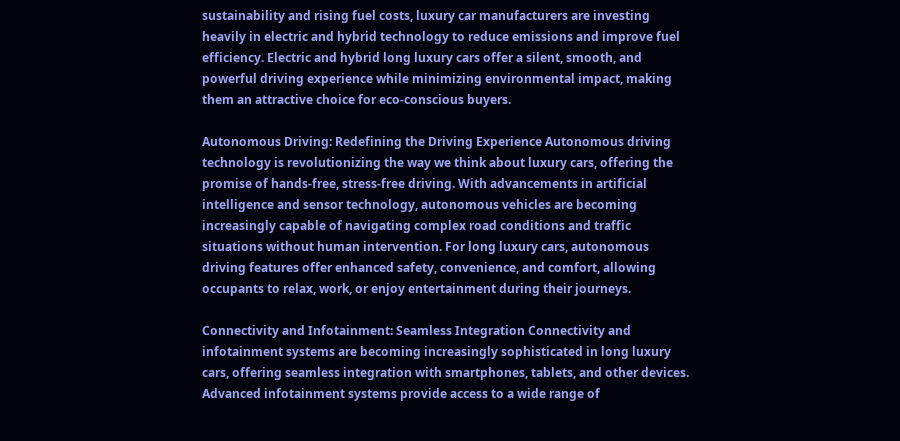sustainability and rising fuel costs, luxury car manufacturers are investing heavily in electric and hybrid technology to reduce emissions and improve fuel efficiency. Electric and hybrid long luxury cars offer a silent, smooth, and powerful driving experience while minimizing environmental impact, making them an attractive choice for eco-conscious buyers.

Autonomous Driving: Redefining the Driving Experience Autonomous driving technology is revolutionizing the way we think about luxury cars, offering the promise of hands-free, stress-free driving. With advancements in artificial intelligence and sensor technology, autonomous vehicles are becoming increasingly capable of navigating complex road conditions and traffic situations without human intervention. For long luxury cars, autonomous driving features offer enhanced safety, convenience, and comfort, allowing occupants to relax, work, or enjoy entertainment during their journeys.

Connectivity and Infotainment: Seamless Integration Connectivity and infotainment systems are becoming increasingly sophisticated in long luxury cars, offering seamless integration with smartphones, tablets, and other devices. Advanced infotainment systems provide access to a wide range of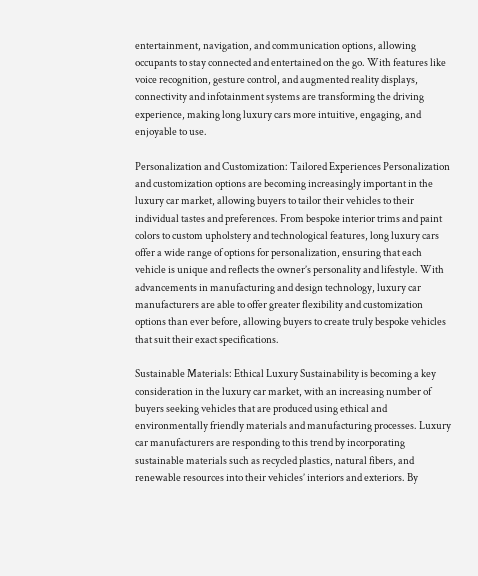entertainment, navigation, and communication options, allowing occupants to stay connected and entertained on the go. With features like voice recognition, gesture control, and augmented reality displays, connectivity and infotainment systems are transforming the driving experience, making long luxury cars more intuitive, engaging, and enjoyable to use.

Personalization and Customization: Tailored Experiences Personalization and customization options are becoming increasingly important in the luxury car market, allowing buyers to tailor their vehicles to their individual tastes and preferences. From bespoke interior trims and paint colors to custom upholstery and technological features, long luxury cars offer a wide range of options for personalization, ensuring that each vehicle is unique and reflects the owner’s personality and lifestyle. With advancements in manufacturing and design technology, luxury car manufacturers are able to offer greater flexibility and customization options than ever before, allowing buyers to create truly bespoke vehicles that suit their exact specifications.

Sustainable Materials: Ethical Luxury Sustainability is becoming a key consideration in the luxury car market, with an increasing number of buyers seeking vehicles that are produced using ethical and environmentally friendly materials and manufacturing processes. Luxury car manufacturers are responding to this trend by incorporating sustainable materials such as recycled plastics, natural fibers, and renewable resources into their vehicles’ interiors and exteriors. By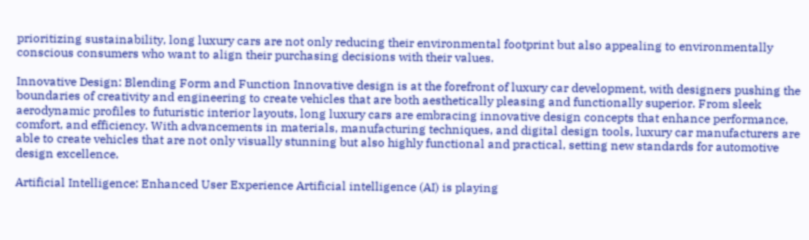prioritizing sustainability, long luxury cars are not only reducing their environmental footprint but also appealing to environmentally conscious consumers who want to align their purchasing decisions with their values.

Innovative Design: Blending Form and Function Innovative design is at the forefront of luxury car development, with designers pushing the boundaries of creativity and engineering to create vehicles that are both aesthetically pleasing and functionally superior. From sleek aerodynamic profiles to futuristic interior layouts, long luxury cars are embracing innovative design concepts that enhance performance, comfort, and efficiency. With advancements in materials, manufacturing techniques, and digital design tools, luxury car manufacturers are able to create vehicles that are not only visually stunning but also highly functional and practical, setting new standards for automotive design excellence.

Artificial Intelligence: Enhanced User Experience Artificial intelligence (AI) is playing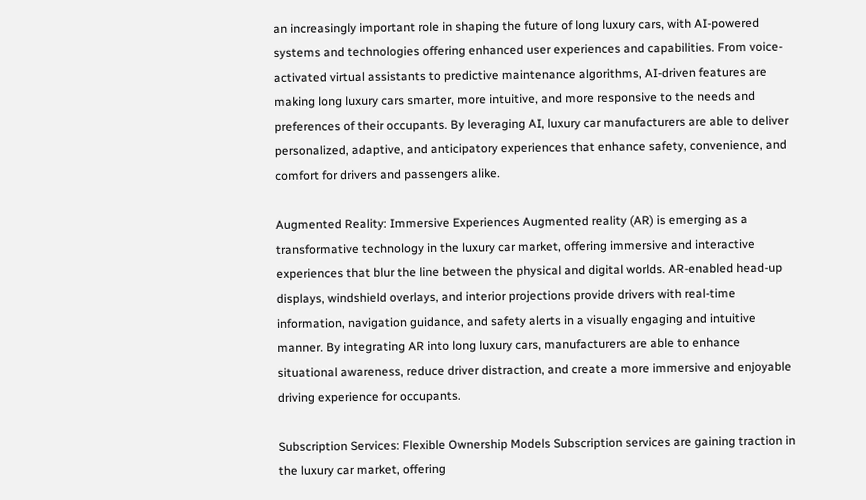an increasingly important role in shaping the future of long luxury cars, with AI-powered systems and technologies offering enhanced user experiences and capabilities. From voice-activated virtual assistants to predictive maintenance algorithms, AI-driven features are making long luxury cars smarter, more intuitive, and more responsive to the needs and preferences of their occupants. By leveraging AI, luxury car manufacturers are able to deliver personalized, adaptive, and anticipatory experiences that enhance safety, convenience, and comfort for drivers and passengers alike.

Augmented Reality: Immersive Experiences Augmented reality (AR) is emerging as a transformative technology in the luxury car market, offering immersive and interactive experiences that blur the line between the physical and digital worlds. AR-enabled head-up displays, windshield overlays, and interior projections provide drivers with real-time information, navigation guidance, and safety alerts in a visually engaging and intuitive manner. By integrating AR into long luxury cars, manufacturers are able to enhance situational awareness, reduce driver distraction, and create a more immersive and enjoyable driving experience for occupants.

Subscription Services: Flexible Ownership Models Subscription services are gaining traction in the luxury car market, offering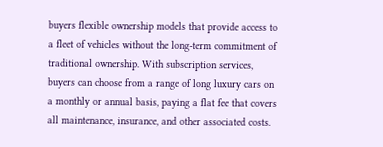buyers flexible ownership models that provide access to a fleet of vehicles without the long-term commitment of traditional ownership. With subscription services, buyers can choose from a range of long luxury cars on a monthly or annual basis, paying a flat fee that covers all maintenance, insurance, and other associated costs.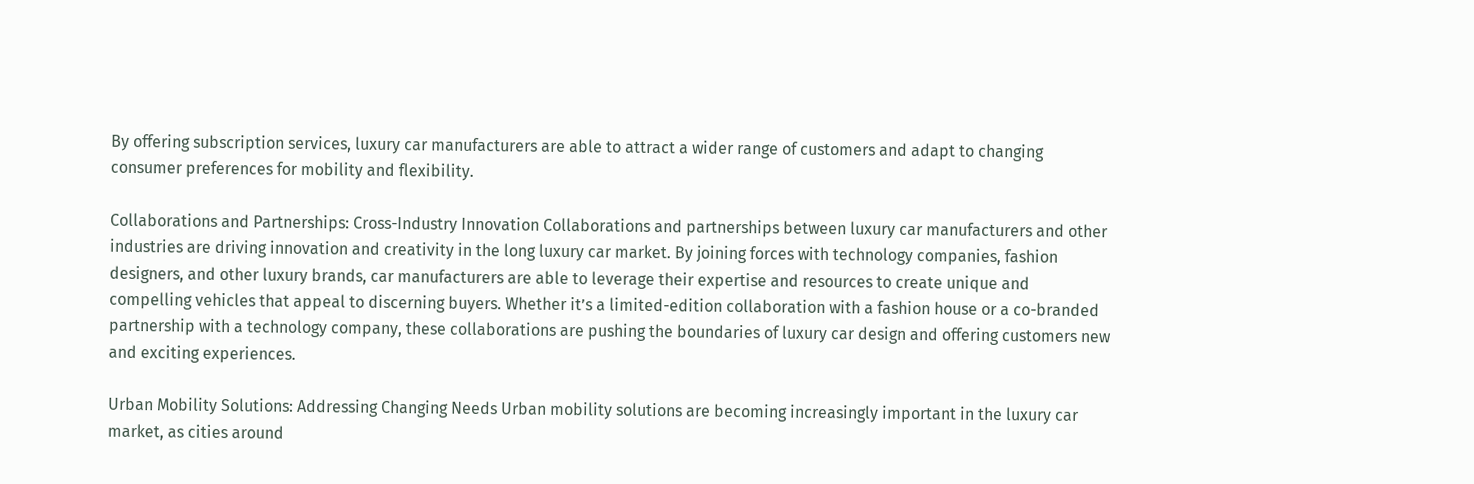By offering subscription services, luxury car manufacturers are able to attract a wider range of customers and adapt to changing consumer preferences for mobility and flexibility.

Collaborations and Partnerships: Cross-Industry Innovation Collaborations and partnerships between luxury car manufacturers and other industries are driving innovation and creativity in the long luxury car market. By joining forces with technology companies, fashion designers, and other luxury brands, car manufacturers are able to leverage their expertise and resources to create unique and compelling vehicles that appeal to discerning buyers. Whether it’s a limited-edition collaboration with a fashion house or a co-branded partnership with a technology company, these collaborations are pushing the boundaries of luxury car design and offering customers new and exciting experiences.

Urban Mobility Solutions: Addressing Changing Needs Urban mobility solutions are becoming increasingly important in the luxury car market, as cities around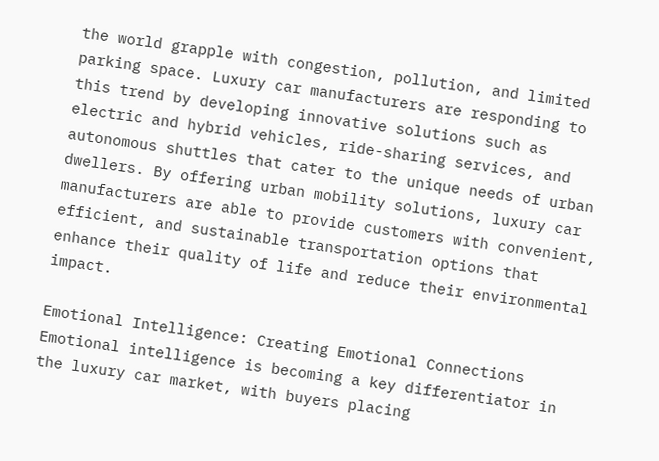the world grapple with congestion, pollution, and limited parking space. Luxury car manufacturers are responding to this trend by developing innovative solutions such as electric and hybrid vehicles, ride-sharing services, and autonomous shuttles that cater to the unique needs of urban dwellers. By offering urban mobility solutions, luxury car manufacturers are able to provide customers with convenient, efficient, and sustainable transportation options that enhance their quality of life and reduce their environmental impact.

Emotional Intelligence: Creating Emotional Connections Emotional intelligence is becoming a key differentiator in the luxury car market, with buyers placing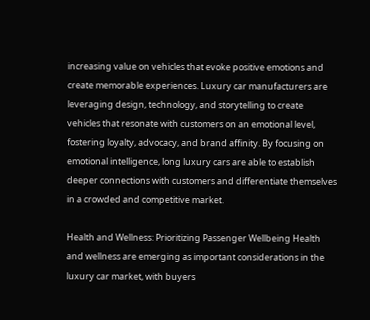increasing value on vehicles that evoke positive emotions and create memorable experiences. Luxury car manufacturers are leveraging design, technology, and storytelling to create vehicles that resonate with customers on an emotional level, fostering loyalty, advocacy, and brand affinity. By focusing on emotional intelligence, long luxury cars are able to establish deeper connections with customers and differentiate themselves in a crowded and competitive market.

Health and Wellness: Prioritizing Passenger Wellbeing Health and wellness are emerging as important considerations in the luxury car market, with buyers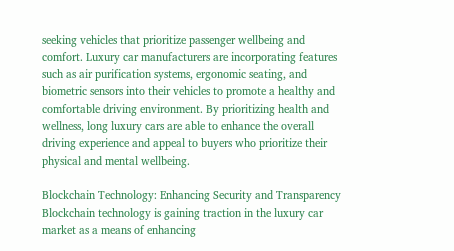seeking vehicles that prioritize passenger wellbeing and comfort. Luxury car manufacturers are incorporating features such as air purification systems, ergonomic seating, and biometric sensors into their vehicles to promote a healthy and comfortable driving environment. By prioritizing health and wellness, long luxury cars are able to enhance the overall driving experience and appeal to buyers who prioritize their physical and mental wellbeing.

Blockchain Technology: Enhancing Security and Transparency Blockchain technology is gaining traction in the luxury car market as a means of enhancing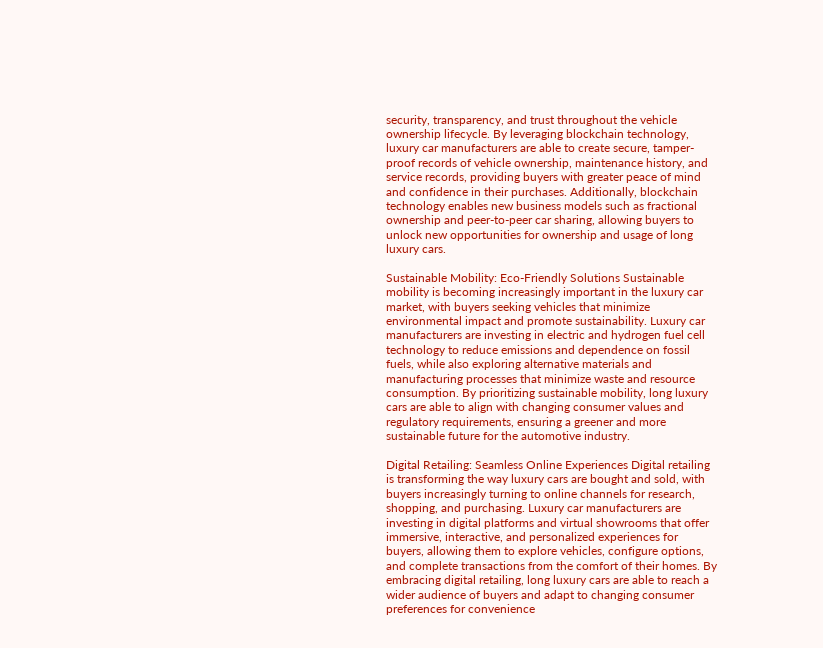security, transparency, and trust throughout the vehicle ownership lifecycle. By leveraging blockchain technology, luxury car manufacturers are able to create secure, tamper-proof records of vehicle ownership, maintenance history, and service records, providing buyers with greater peace of mind and confidence in their purchases. Additionally, blockchain technology enables new business models such as fractional ownership and peer-to-peer car sharing, allowing buyers to unlock new opportunities for ownership and usage of long luxury cars.

Sustainable Mobility: Eco-Friendly Solutions Sustainable mobility is becoming increasingly important in the luxury car market, with buyers seeking vehicles that minimize environmental impact and promote sustainability. Luxury car manufacturers are investing in electric and hydrogen fuel cell technology to reduce emissions and dependence on fossil fuels, while also exploring alternative materials and manufacturing processes that minimize waste and resource consumption. By prioritizing sustainable mobility, long luxury cars are able to align with changing consumer values and regulatory requirements, ensuring a greener and more sustainable future for the automotive industry.

Digital Retailing: Seamless Online Experiences Digital retailing is transforming the way luxury cars are bought and sold, with buyers increasingly turning to online channels for research, shopping, and purchasing. Luxury car manufacturers are investing in digital platforms and virtual showrooms that offer immersive, interactive, and personalized experiences for buyers, allowing them to explore vehicles, configure options, and complete transactions from the comfort of their homes. By embracing digital retailing, long luxury cars are able to reach a wider audience of buyers and adapt to changing consumer preferences for convenience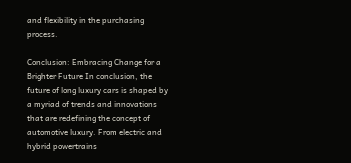and flexibility in the purchasing process.

Conclusion: Embracing Change for a Brighter Future In conclusion, the future of long luxury cars is shaped by a myriad of trends and innovations that are redefining the concept of automotive luxury. From electric and hybrid powertrains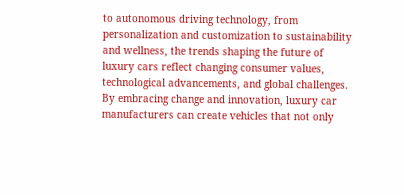to autonomous driving technology, from personalization and customization to sustainability and wellness, the trends shaping the future of luxury cars reflect changing consumer values, technological advancements, and global challenges. By embracing change and innovation, luxury car manufacturers can create vehicles that not only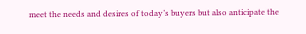meet the needs and desires of today’s buyers but also anticipate the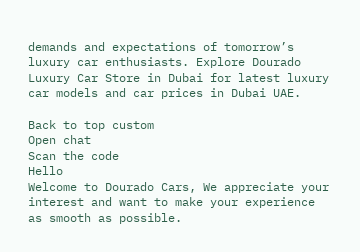demands and expectations of tomorrow’s luxury car enthusiasts. Explore Dourado Luxury Car Store in Dubai for latest luxury car models and car prices in Dubai UAE.

Back to top custom
Open chat
Scan the code
Hello
Welcome to Dourado Cars, We appreciate your interest and want to make your experience as smooth as possible.